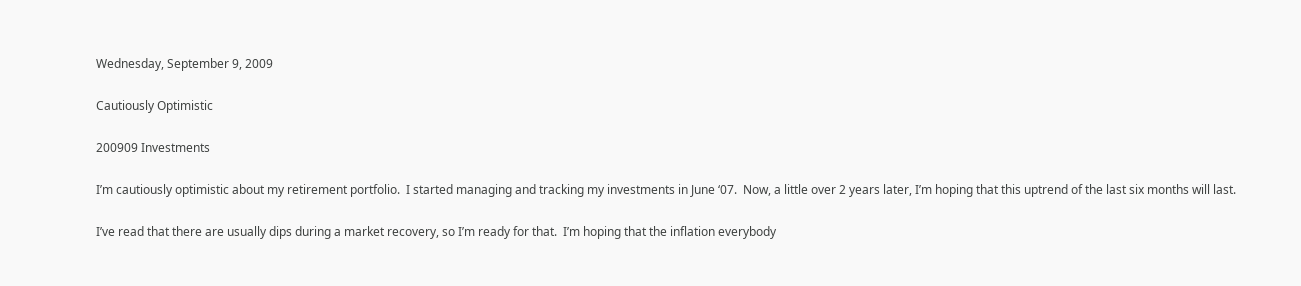Wednesday, September 9, 2009

Cautiously Optimistic

200909 Investments

I’m cautiously optimistic about my retirement portfolio.  I started managing and tracking my investments in June ‘07.  Now, a little over 2 years later, I’m hoping that this uptrend of the last six months will last.

I’ve read that there are usually dips during a market recovery, so I’m ready for that.  I’m hoping that the inflation everybody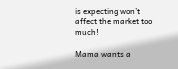is expecting won’t affect the market too much!

Mama wants a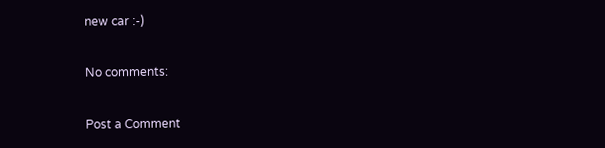new car :-)

No comments:

Post a Comment